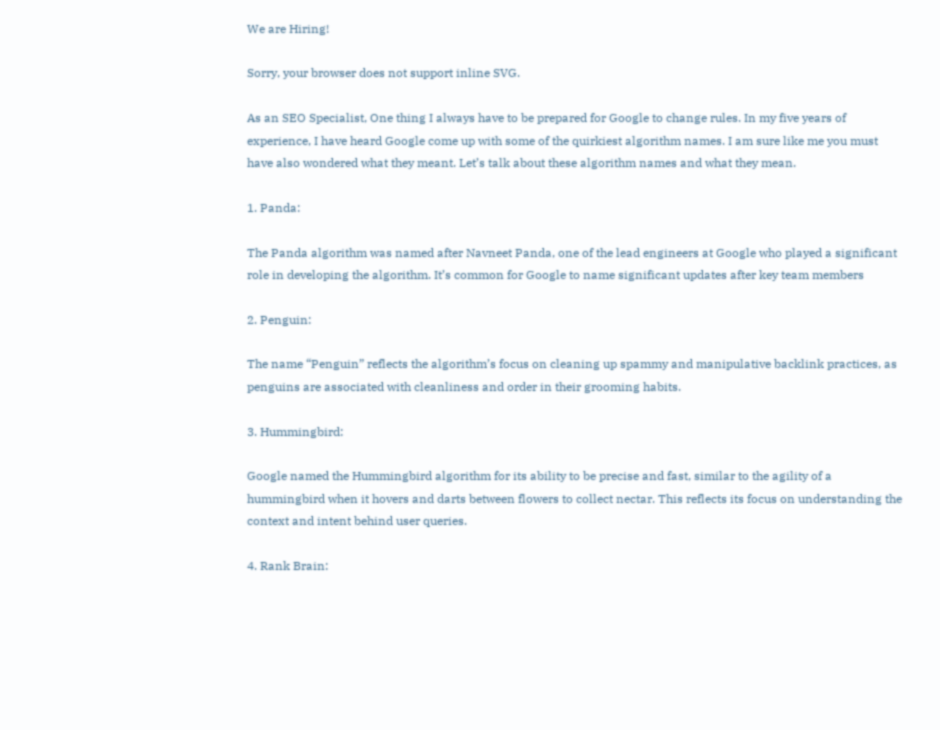We are Hiring!

Sorry, your browser does not support inline SVG.

As an SEO Specialist, One thing I always have to be prepared for Google to change rules. In my five years of experience, I have heard Google come up with some of the quirkiest algorithm names. I am sure like me you must have also wondered what they meant. Let’s talk about these algorithm names and what they mean.

1. Panda:

The Panda algorithm was named after Navneet Panda, one of the lead engineers at Google who played a significant role in developing the algorithm. It’s common for Google to name significant updates after key team members

2. Penguin:

The name “Penguin” reflects the algorithm’s focus on cleaning up spammy and manipulative backlink practices, as penguins are associated with cleanliness and order in their grooming habits.

3. Hummingbird:

Google named the Hummingbird algorithm for its ability to be precise and fast, similar to the agility of a hummingbird when it hovers and darts between flowers to collect nectar. This reflects its focus on understanding the context and intent behind user queries.

4. Rank Brain: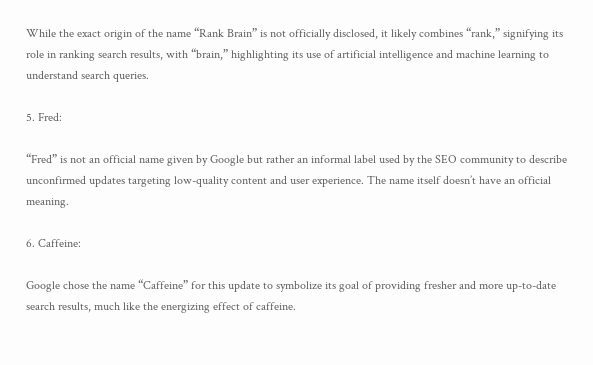While the exact origin of the name “Rank Brain” is not officially disclosed, it likely combines “rank,” signifying its role in ranking search results, with “brain,” highlighting its use of artificial intelligence and machine learning to understand search queries.

5. Fred:

“Fred” is not an official name given by Google but rather an informal label used by the SEO community to describe unconfirmed updates targeting low-quality content and user experience. The name itself doesn’t have an official meaning.

6. Caffeine:

Google chose the name “Caffeine” for this update to symbolize its goal of providing fresher and more up-to-date search results, much like the energizing effect of caffeine.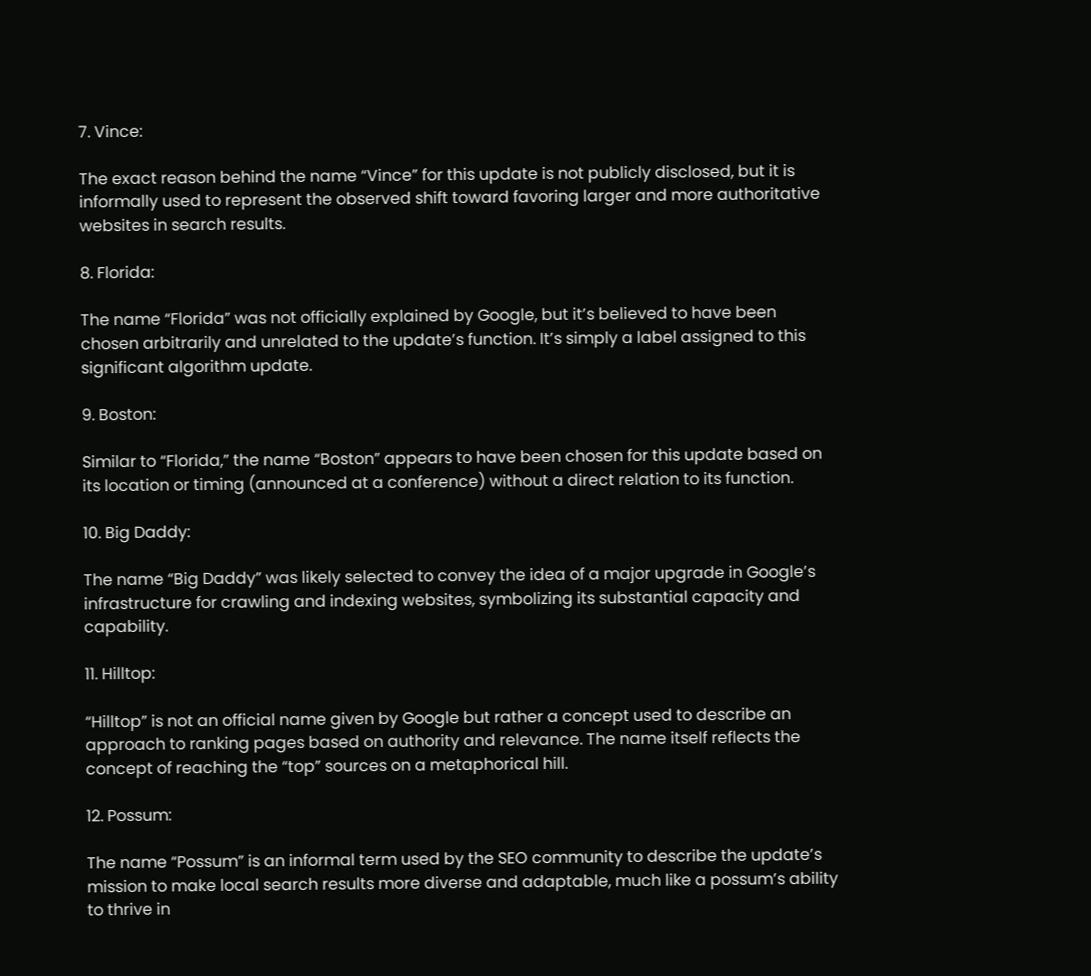7. Vince:

The exact reason behind the name “Vince” for this update is not publicly disclosed, but it is informally used to represent the observed shift toward favoring larger and more authoritative websites in search results.

8. Florida:

The name “Florida” was not officially explained by Google, but it’s believed to have been chosen arbitrarily and unrelated to the update’s function. It’s simply a label assigned to this significant algorithm update.

9. Boston:

Similar to “Florida,” the name “Boston” appears to have been chosen for this update based on its location or timing (announced at a conference) without a direct relation to its function.

10. Big Daddy:

The name “Big Daddy” was likely selected to convey the idea of a major upgrade in Google’s infrastructure for crawling and indexing websites, symbolizing its substantial capacity and capability.

11. Hilltop:

“Hilltop” is not an official name given by Google but rather a concept used to describe an approach to ranking pages based on authority and relevance. The name itself reflects the concept of reaching the “top” sources on a metaphorical hill.

12. Possum:

The name “Possum” is an informal term used by the SEO community to describe the update’s mission to make local search results more diverse and adaptable, much like a possum’s ability to thrive in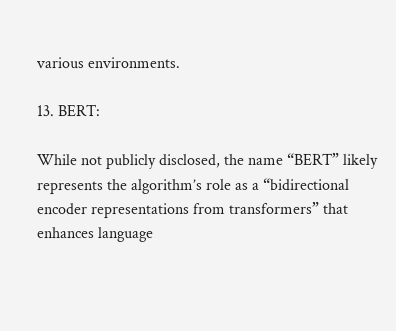various environments.

13. BERT:

While not publicly disclosed, the name “BERT” likely represents the algorithm’s role as a “bidirectional encoder representations from transformers” that enhances language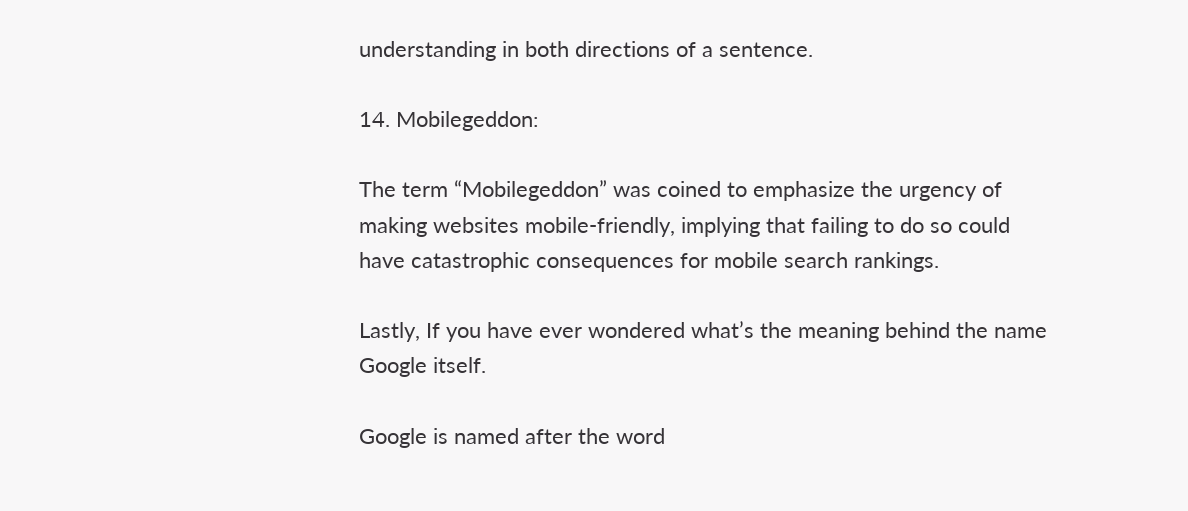understanding in both directions of a sentence.

14. Mobilegeddon:

The term “Mobilegeddon” was coined to emphasize the urgency of making websites mobile-friendly, implying that failing to do so could have catastrophic consequences for mobile search rankings.

Lastly, If you have ever wondered what’s the meaning behind the name Google itself.

Google is named after the word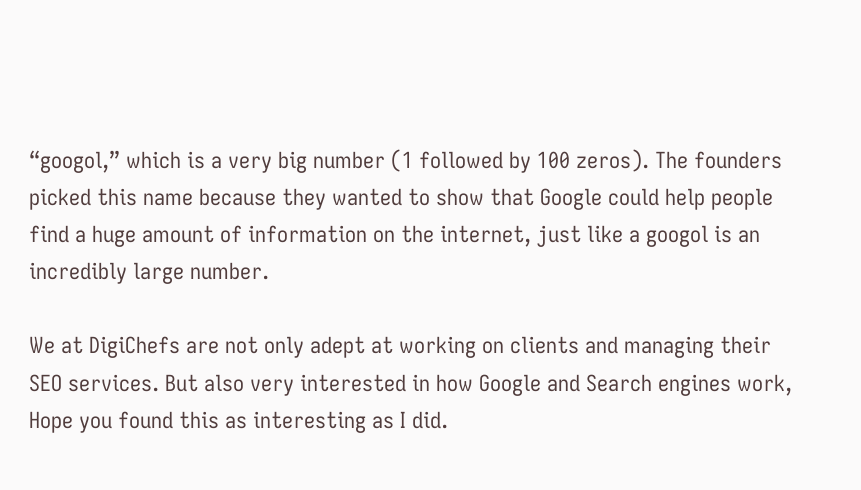“googol,” which is a very big number (1 followed by 100 zeros). The founders picked this name because they wanted to show that Google could help people find a huge amount of information on the internet, just like a googol is an incredibly large number.

We at DigiChefs are not only adept at working on clients and managing their SEO services. But also very interested in how Google and Search engines work, Hope you found this as interesting as I did.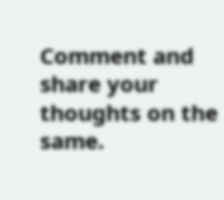Comment and share your thoughts on the same.